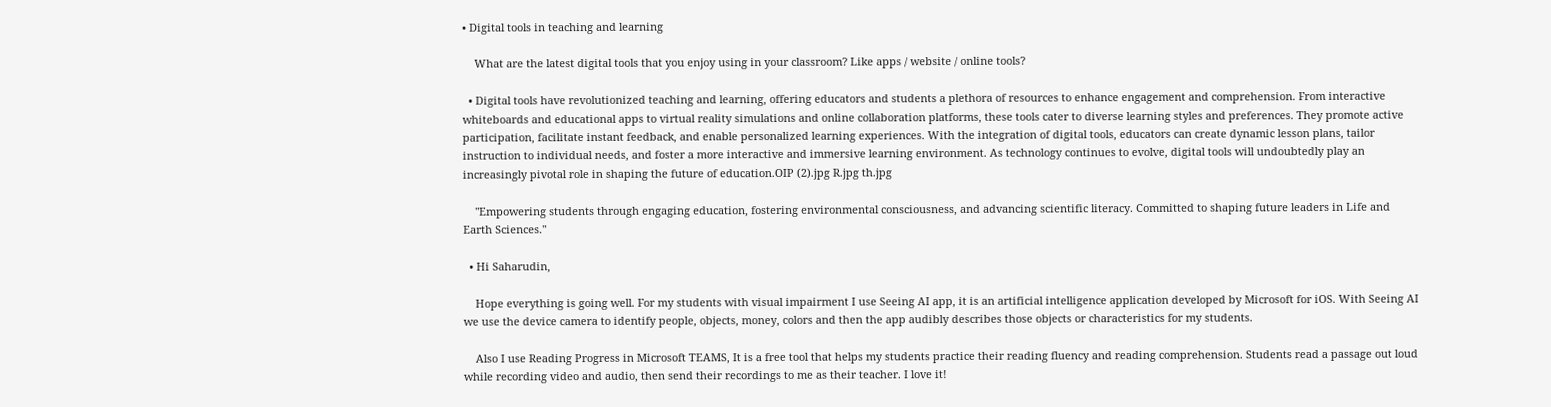• Digital tools in teaching and learning

    What are the latest digital tools that you enjoy using in your classroom? Like apps / website / online tools?

  • Digital tools have revolutionized teaching and learning, offering educators and students a plethora of resources to enhance engagement and comprehension. From interactive whiteboards and educational apps to virtual reality simulations and online collaboration platforms, these tools cater to diverse learning styles and preferences. They promote active participation, facilitate instant feedback, and enable personalized learning experiences. With the integration of digital tools, educators can create dynamic lesson plans, tailor instruction to individual needs, and foster a more interactive and immersive learning environment. As technology continues to evolve, digital tools will undoubtedly play an increasingly pivotal role in shaping the future of education.OIP (2).jpg R.jpg th.jpg

    "Empowering students through engaging education, fostering environmental consciousness, and advancing scientific literacy. Committed to shaping future leaders in Life and Earth Sciences."

  • Hi Saharudin,

    Hope everything is going well. For my students with visual impairment I use Seeing AI app, it is an artificial intelligence application developed by Microsoft for iOS. With Seeing AI we use the device camera to identify people, objects, money, colors and then the app audibly describes those objects or characteristics for my students.

    Also I use Reading Progress in Microsoft TEAMS, It is a free tool that helps my students practice their reading fluency and reading comprehension. Students read a passage out loud while recording video and audio, then send their recordings to me as their teacher. I love it!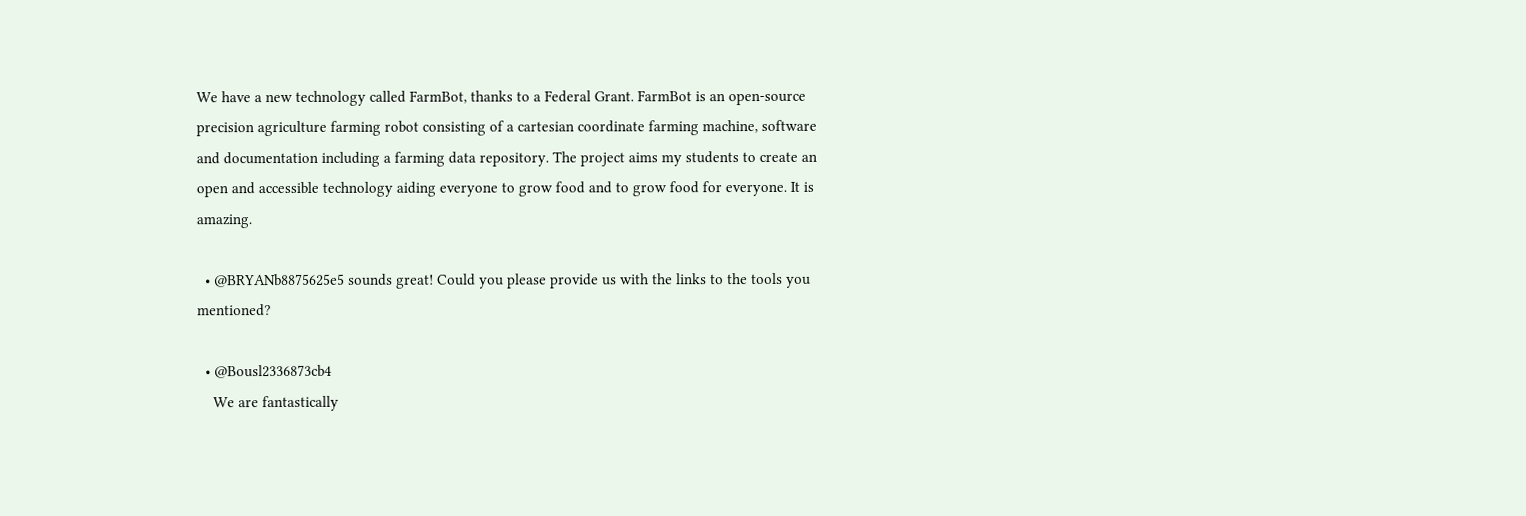We have a new technology called FarmBot, thanks to a Federal Grant. FarmBot is an open-source precision agriculture farming robot consisting of a cartesian coordinate farming machine, software and documentation including a farming data repository. The project aims my students to create an open and accessible technology aiding everyone to grow food and to grow food for everyone. It is amazing.

  • @BRYANb8875625e5 sounds great! Could you please provide us with the links to the tools you mentioned?

  • @Bousl2336873cb4
    We are fantastically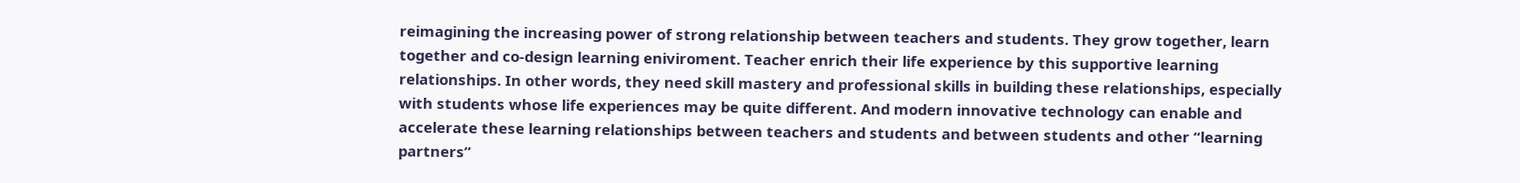reimagining the increasing power of strong relationship between teachers and students. They grow together, learn together and co-design learning eniviroment. Teacher enrich their life experience by this supportive learning relationships. In other words, they need skill mastery and professional skills in building these relationships, especially with students whose life experiences may be quite different. And modern innovative technology can enable and accelerate these learning relationships between teachers and students and between students and other “learning partners”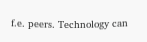f.e. peers. Technology can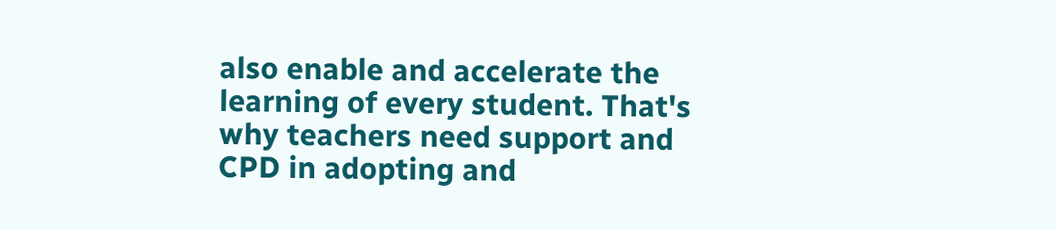also enable and accelerate the learning of every student. That's why teachers need support and CPD in adopting and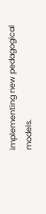implementing new pedagogical models.